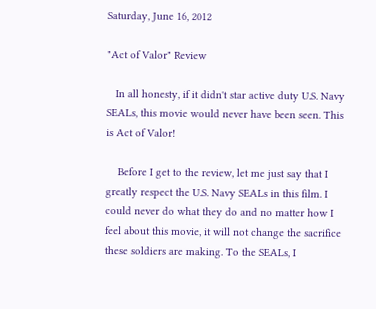Saturday, June 16, 2012

"Act of Valor" Review

   In all honesty, if it didn't star active duty U.S. Navy SEALs, this movie would never have been seen. This is Act of Valor!

    Before I get to the review, let me just say that I greatly respect the U.S. Navy SEALs in this film. I could never do what they do and no matter how I feel about this movie, it will not change the sacrifice these soldiers are making. To the SEALs, I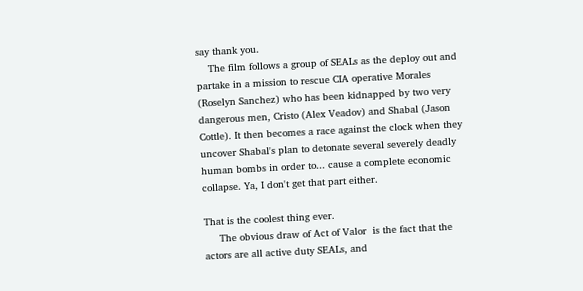say thank you.
    The film follows a group of SEALs as the deploy out and partake in a mission to rescue CIA operative Morales (Roselyn Sanchez) who has been kidnapped by two very dangerous men, Cristo (Alex Veadov) and Shabal (Jason Cottle). It then becomes a race against the clock when they uncover Shabal's plan to detonate several severely deadly human bombs in order to... cause a complete economic collapse. Ya, I don't get that part either.

That is the coolest thing ever.
     The obvious draw of Act of Valor  is the fact that the actors are all active duty SEALs, and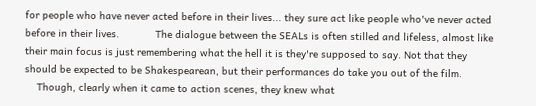for people who have never acted before in their lives... they sure act like people who've never acted before in their lives.            The dialogue between the SEALs is often stilled and lifeless, almost like their main focus is just remembering what the hell it is they're supposed to say. Not that they should be expected to be Shakespearean, but their performances do take you out of the film.
    Though, clearly when it came to action scenes, they knew what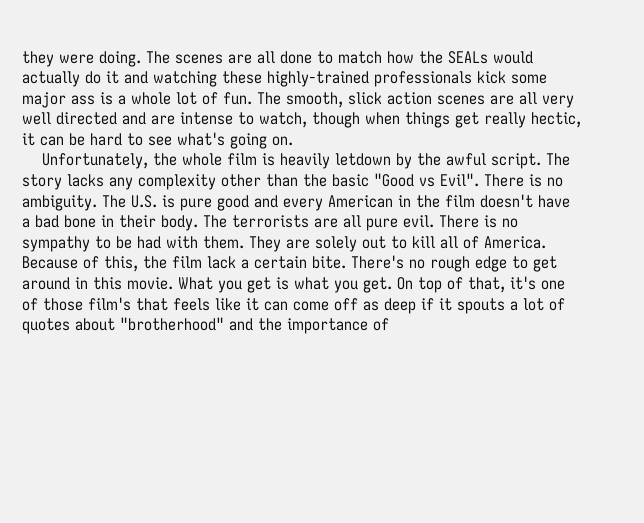they were doing. The scenes are all done to match how the SEALs would actually do it and watching these highly-trained professionals kick some major ass is a whole lot of fun. The smooth, slick action scenes are all very well directed and are intense to watch, though when things get really hectic, it can be hard to see what's going on.
    Unfortunately, the whole film is heavily letdown by the awful script. The story lacks any complexity other than the basic "Good vs Evil". There is no ambiguity. The U.S. is pure good and every American in the film doesn't have a bad bone in their body. The terrorists are all pure evil. There is no sympathy to be had with them. They are solely out to kill all of America. Because of this, the film lack a certain bite. There's no rough edge to get around in this movie. What you get is what you get. On top of that, it's one of those film's that feels like it can come off as deep if it spouts a lot of quotes about "brotherhood" and the importance of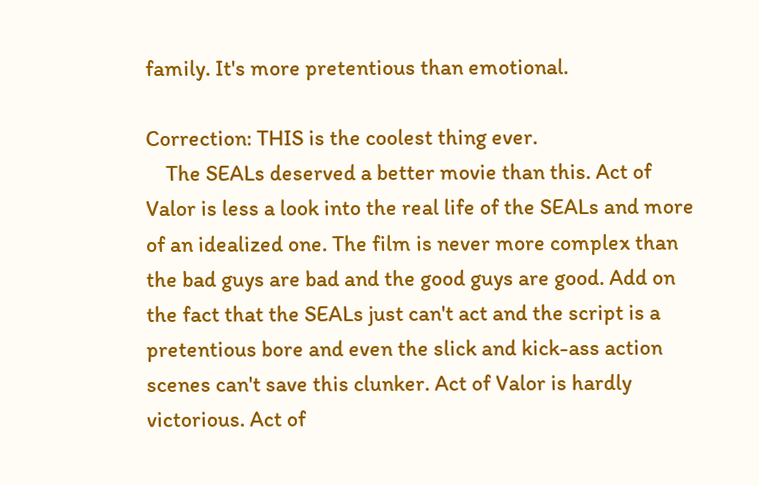family. It's more pretentious than emotional.

Correction: THIS is the coolest thing ever.
    The SEALs deserved a better movie than this. Act of Valor is less a look into the real life of the SEALs and more of an idealized one. The film is never more complex than the bad guys are bad and the good guys are good. Add on the fact that the SEALs just can't act and the script is a pretentious bore and even the slick and kick-ass action scenes can't save this clunker. Act of Valor is hardly victorious. Act of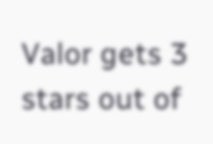Valor gets 3 stars out of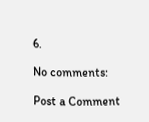6.

No comments:

Post a Comment